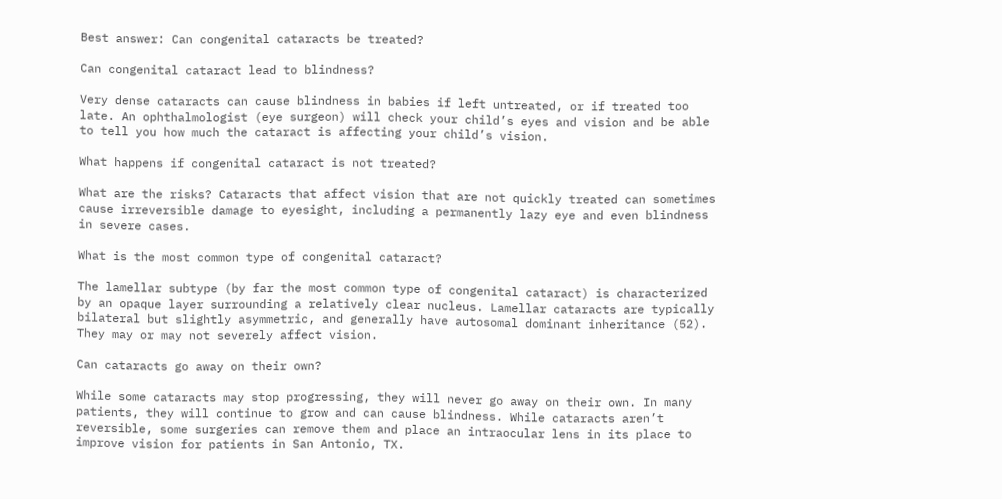Best answer: Can congenital cataracts be treated?

Can congenital cataract lead to blindness?

Very dense cataracts can cause blindness in babies if left untreated, or if treated too late. An ophthalmologist (eye surgeon) will check your child’s eyes and vision and be able to tell you how much the cataract is affecting your child’s vision.

What happens if congenital cataract is not treated?

What are the risks? Cataracts that affect vision that are not quickly treated can sometimes cause irreversible damage to eyesight, including a permanently lazy eye and even blindness in severe cases.

What is the most common type of congenital cataract?

The lamellar subtype (by far the most common type of congenital cataract) is characterized by an opaque layer surrounding a relatively clear nucleus. Lamellar cataracts are typically bilateral but slightly asymmetric, and generally have autosomal dominant inheritance (52). They may or may not severely affect vision.

Can cataracts go away on their own?

While some cataracts may stop progressing, they will never go away on their own. In many patients, they will continue to grow and can cause blindness. While cataracts aren’t reversible, some surgeries can remove them and place an intraocular lens in its place to improve vision for patients in San Antonio, TX.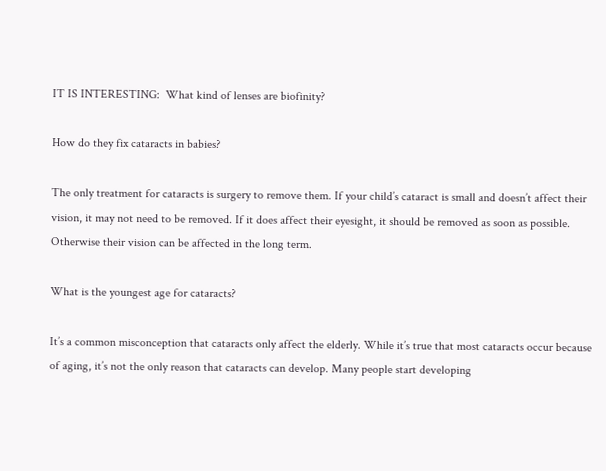IT IS INTERESTING:  What kind of lenses are biofinity?

How do they fix cataracts in babies?

The only treatment for cataracts is surgery to remove them. If your child’s cataract is small and doesn’t affect their vision, it may not need to be removed. If it does affect their eyesight, it should be removed as soon as possible. Otherwise their vision can be affected in the long term.

What is the youngest age for cataracts?

It’s a common misconception that cataracts only affect the elderly. While it’s true that most cataracts occur because of aging, it’s not the only reason that cataracts can develop. Many people start developing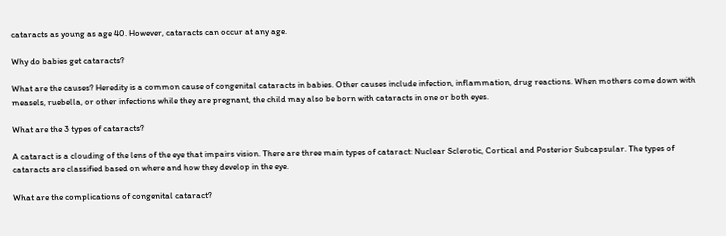cataracts as young as age 40. However, cataracts can occur at any age.

Why do babies get cataracts?

What are the causes? Heredity is a common cause of congenital cataracts in babies. Other causes include infection, inflammation, drug reactions. When mothers come down with measels, ruebella, or other infections while they are pregnant, the child may also be born with cataracts in one or both eyes.

What are the 3 types of cataracts?

A cataract is a clouding of the lens of the eye that impairs vision. There are three main types of cataract: Nuclear Sclerotic, Cortical and Posterior Subcapsular. The types of cataracts are classified based on where and how they develop in the eye.

What are the complications of congenital cataract?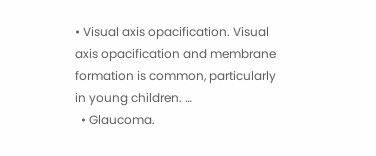• Visual axis opacification. Visual axis opacification and membrane formation is common, particularly in young children. …
  • Glaucoma.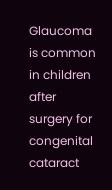Glaucoma is common in children after surgery for congenital cataract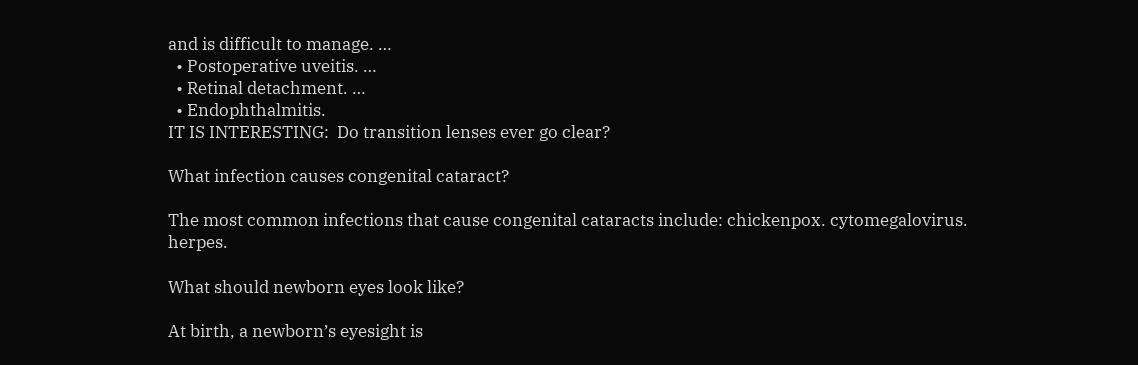and is difficult to manage. …
  • Postoperative uveitis. …
  • Retinal detachment. …
  • Endophthalmitis.
IT IS INTERESTING:  Do transition lenses ever go clear?

What infection causes congenital cataract?

The most common infections that cause congenital cataracts include: chickenpox. cytomegalovirus. herpes.

What should newborn eyes look like?

At birth, a newborn’s eyesight is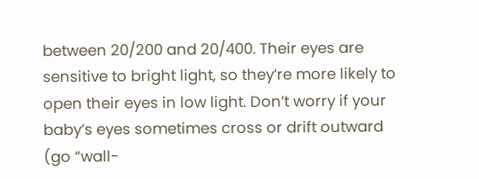between 20/200 and 20/400. Their eyes are sensitive to bright light, so they’re more likely to open their eyes in low light. Don’t worry if your baby’s eyes sometimes cross or drift outward (go “wall-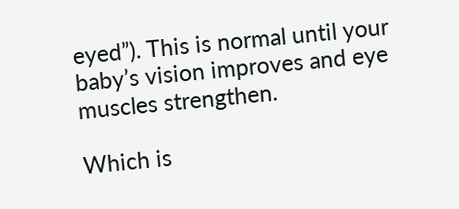eyed”). This is normal until your baby’s vision improves and eye muscles strengthen.

Which is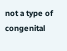not a type of congenital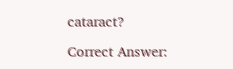cataract?

Correct Answer: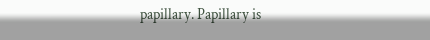papillary. Papillary is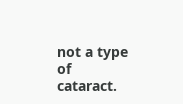not a type of cataract.